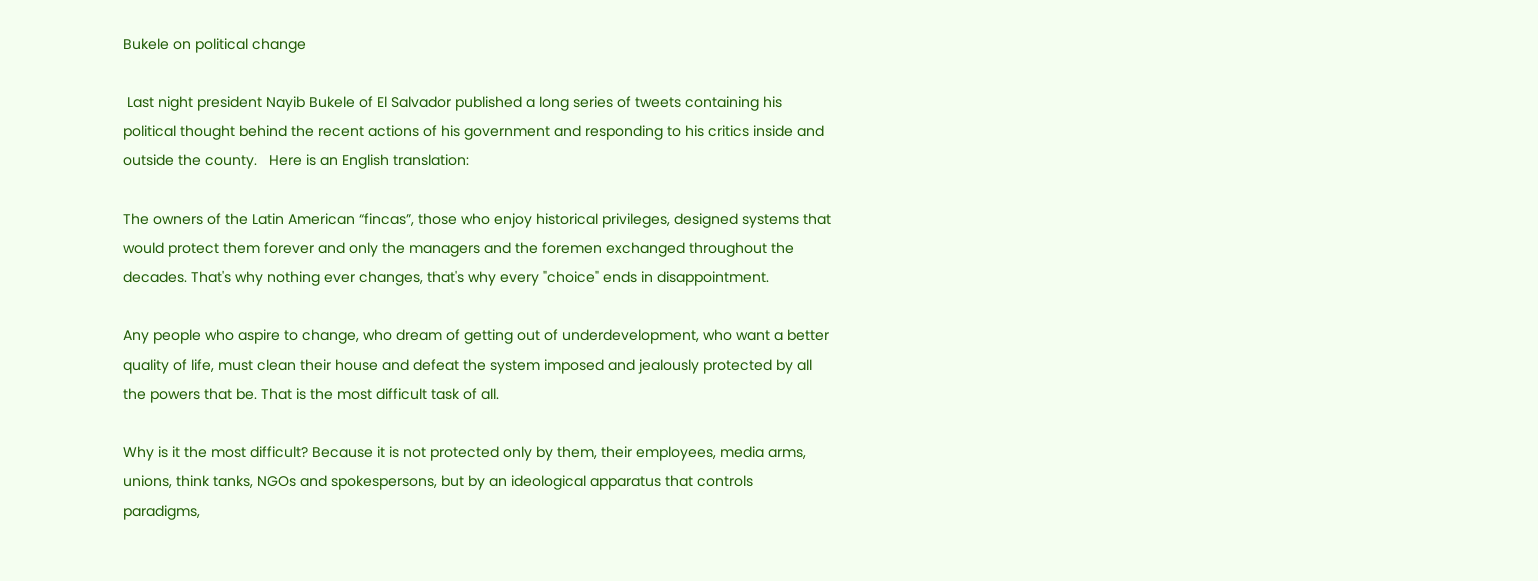Bukele on political change

 Last night president Nayib Bukele of El Salvador published a long series of tweets containing his political thought behind the recent actions of his government and responding to his critics inside and outside the county.   Here is an English translation:

The owners of the Latin American “fincas”, those who enjoy historical privileges, designed systems that would protect them forever and only the managers and the foremen exchanged throughout the decades. That's why nothing ever changes, that's why every "choice" ends in disappointment.

Any people who aspire to change, who dream of getting out of underdevelopment, who want a better quality of life, must clean their house and defeat the system imposed and jealously protected by all the powers that be. That is the most difficult task of all.

Why is it the most difficult? Because it is not protected only by them, their employees, media arms, unions, think tanks, NGOs and spokespersons, but by an ideological apparatus that controls paradigms,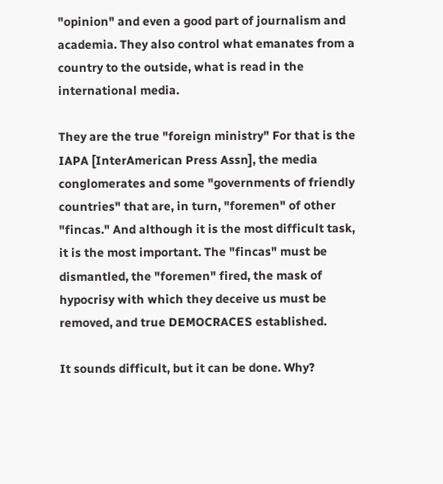"opinion" and even a good part of journalism and academia. They also control what emanates from a country to the outside, what is read in the international media.

They are the true "foreign ministry" For that is the IAPA [InterAmerican Press Assn], the media conglomerates and some "governments of friendly countries" that are, in turn, "foremen" of other "fincas." And although it is the most difficult task, it is the most important. The "fincas" must be dismantled, the "foremen" fired, the mask of hypocrisy with which they deceive us must be removed, and true DEMOCRACES established.

It sounds difficult, but it can be done. Why?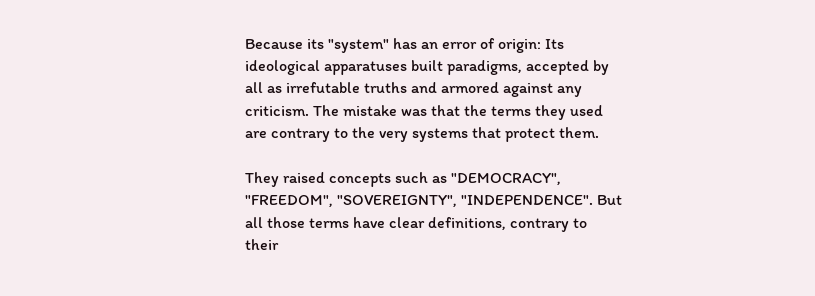Because its "system" has an error of origin: Its ideological apparatuses built paradigms, accepted by all as irrefutable truths and armored against any criticism. The mistake was that the terms they used are contrary to the very systems that protect them.

They raised concepts such as "DEMOCRACY", "FREEDOM", "SOVEREIGNTY", "INDEPENDENCE". But all those terms have clear definitions, contrary to their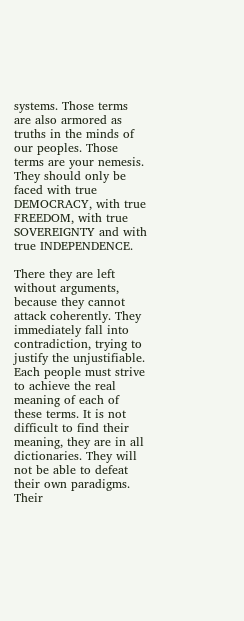systems. Those terms are also armored as truths in the minds of our peoples. Those terms are your nemesis. They should only be faced with true DEMOCRACY, with true FREEDOM, with true SOVEREIGNTY and with true INDEPENDENCE.

There they are left without arguments, because they cannot attack coherently. They immediately fall into contradiction, trying to justify the unjustifiable. Each people must strive to achieve the real meaning of each of these terms. It is not difficult to find their meaning, they are in all dictionaries. They will not be able to defeat their own paradigms. Their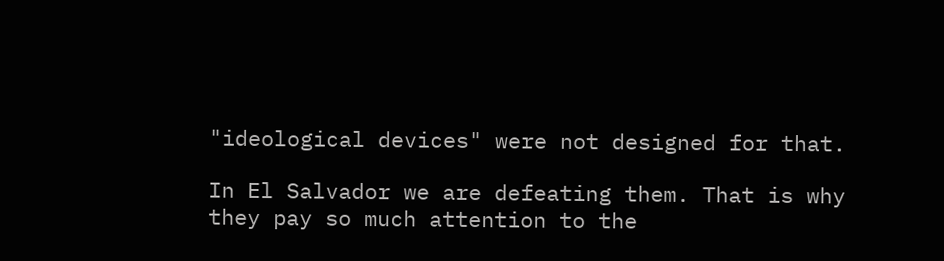"ideological devices" were not designed for that.

In El Salvador we are defeating them. That is why they pay so much attention to the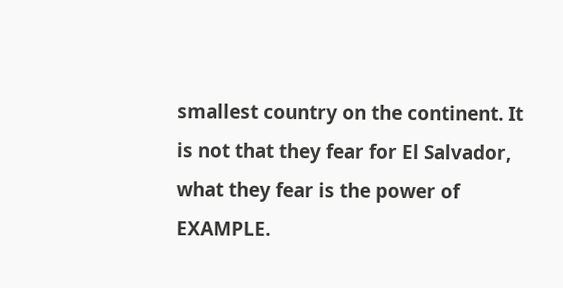smallest country on the continent. It is not that they fear for El Salvador, what they fear is the power of EXAMPLE.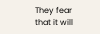They fear that it will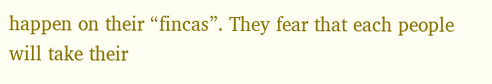happen on their “fincas”. They fear that each people will take their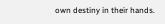own destiny in their hands.